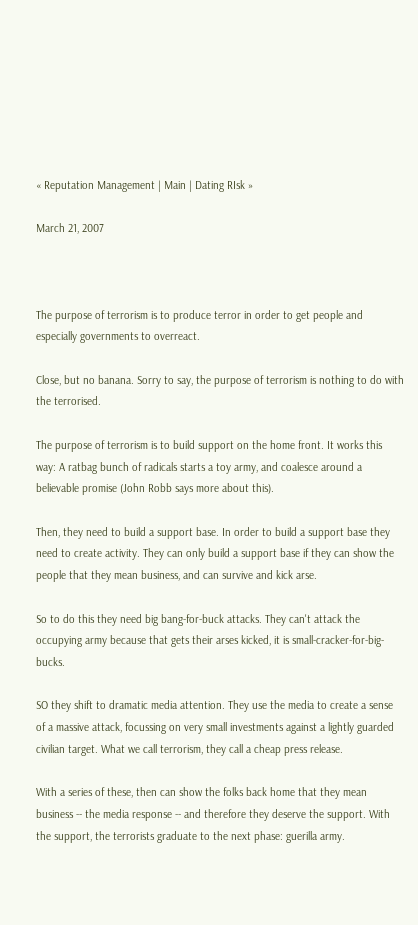« Reputation Management | Main | Dating RIsk »

March 21, 2007



The purpose of terrorism is to produce terror in order to get people and especially governments to overreact.

Close, but no banana. Sorry to say, the purpose of terrorism is nothing to do with the terrorised.

The purpose of terrorism is to build support on the home front. It works this way: A ratbag bunch of radicals starts a toy army, and coalesce around a believable promise (John Robb says more about this).

Then, they need to build a support base. In order to build a support base they need to create activity. They can only build a support base if they can show the people that they mean business, and can survive and kick arse.

So to do this they need big bang-for-buck attacks. They can't attack the occupying army because that gets their arses kicked, it is small-cracker-for-big-bucks.

SO they shift to dramatic media attention. They use the media to create a sense of a massive attack, focussing on very small investments against a lightly guarded civilian target. What we call terrorism, they call a cheap press release.

With a series of these, then can show the folks back home that they mean business -- the media response -- and therefore they deserve the support. With the support, the terrorists graduate to the next phase: guerilla army.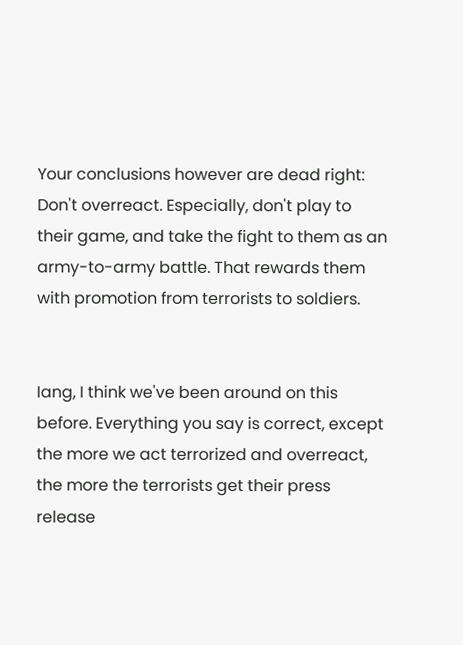Your conclusions however are dead right: Don't overreact. Especially, don't play to their game, and take the fight to them as an army-to-army battle. That rewards them with promotion from terrorists to soldiers.


Iang, I think we've been around on this before. Everything you say is correct, except the more we act terrorized and overreact, the more the terrorists get their press release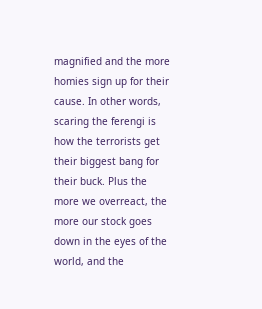magnified and the more homies sign up for their cause. In other words, scaring the ferengi is how the terrorists get their biggest bang for their buck. Plus the more we overreact, the more our stock goes down in the eyes of the world, and the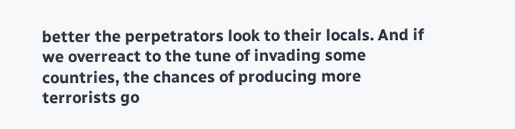better the perpetrators look to their locals. And if we overreact to the tune of invading some countries, the chances of producing more terrorists go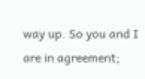way up. So you and I are in agreement;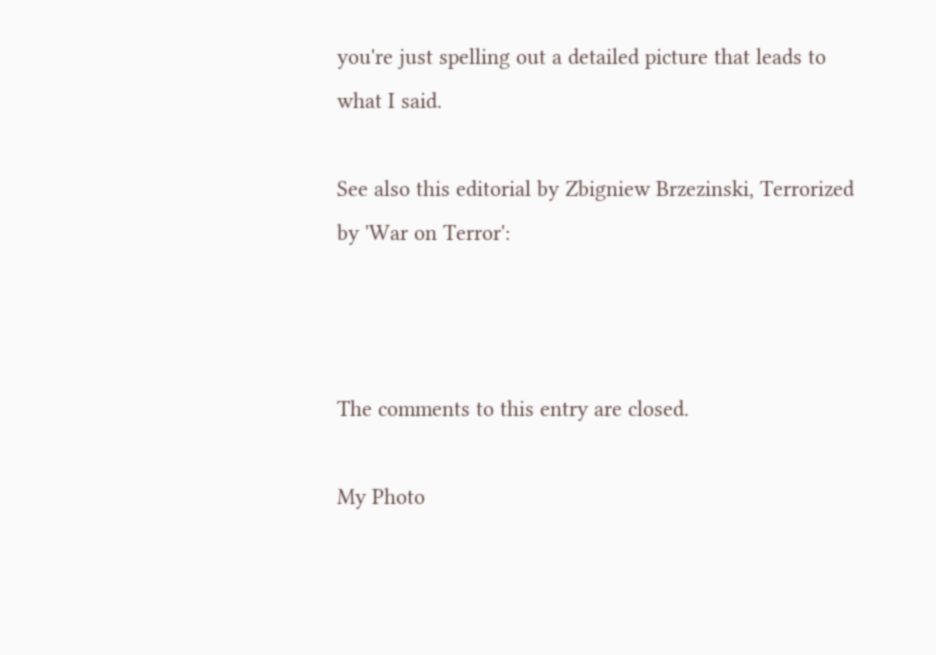you're just spelling out a detailed picture that leads to what I said.

See also this editorial by Zbigniew Brzezinski, Terrorized by 'War on Terror':



The comments to this entry are closed.

My Photo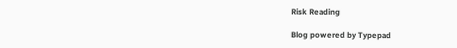Risk Reading

Blog powered by Typepad